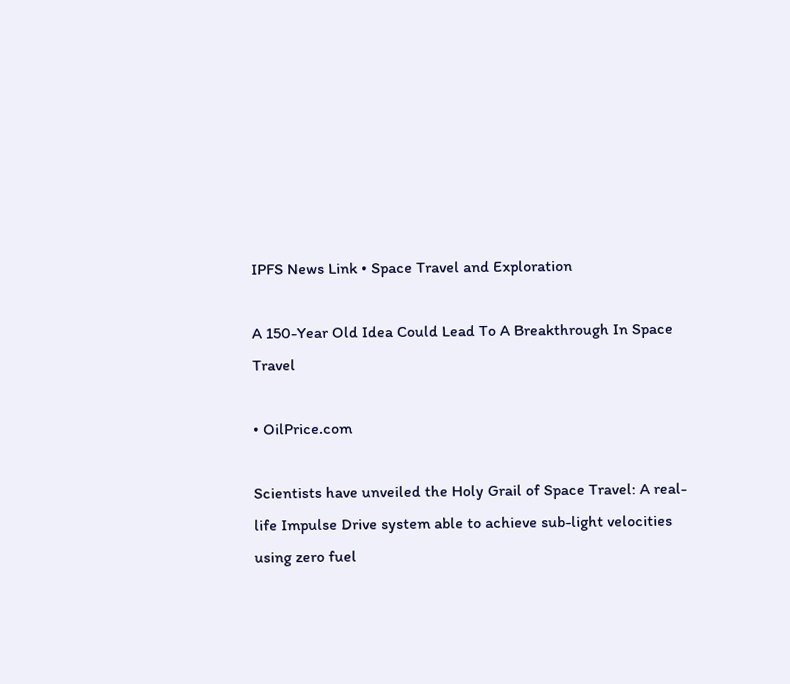IPFS News Link • Space Travel and Exploration

A 150-Year Old Idea Could Lead To A Breakthrough In Space Travel

• OilPrice.com

Scientists have unveiled the Holy Grail of Space Travel: A real-life Impulse Drive system able to achieve sub-light velocities using zero fuel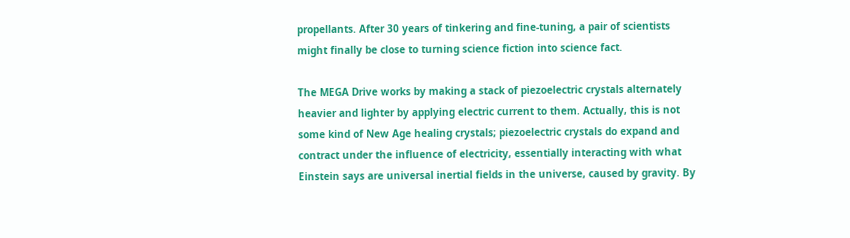propellants. After 30 years of tinkering and fine-tuning, a pair of scientists might finally be close to turning science fiction into science fact.

The MEGA Drive works by making a stack of piezoelectric crystals alternately heavier and lighter by applying electric current to them. Actually, this is not some kind of New Age healing crystals; piezoelectric crystals do expand and contract under the influence of electricity, essentially interacting with what Einstein says are universal inertial fields in the universe, caused by gravity. By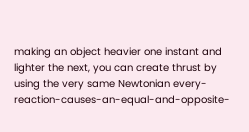making an object heavier one instant and lighter the next, you can create thrust by using the very same Newtonian every-reaction-causes-an-equal-and-opposite-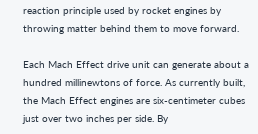reaction principle used by rocket engines by throwing matter behind them to move forward.

Each Mach Effect drive unit can generate about a hundred millinewtons of force. As currently built, the Mach Effect engines are six-centimeter cubes just over two inches per side. By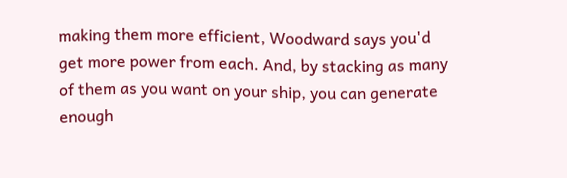making them more efficient, Woodward says you'd get more power from each. And, by stacking as many of them as you want on your ship, you can generate enough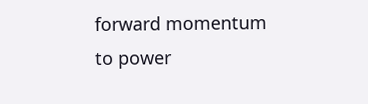forward momentum to power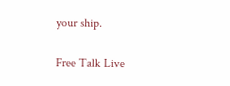your ship.

Free Talk Live